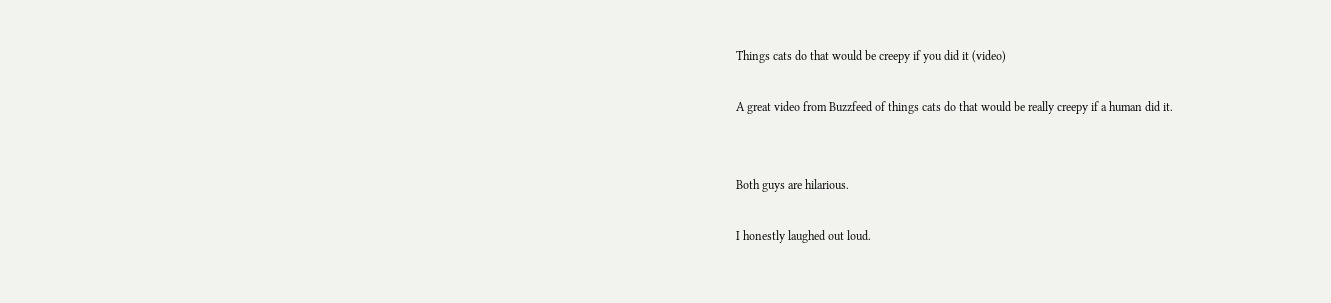Things cats do that would be creepy if you did it (video)

A great video from Buzzfeed of things cats do that would be really creepy if a human did it.


Both guys are hilarious.

I honestly laughed out loud.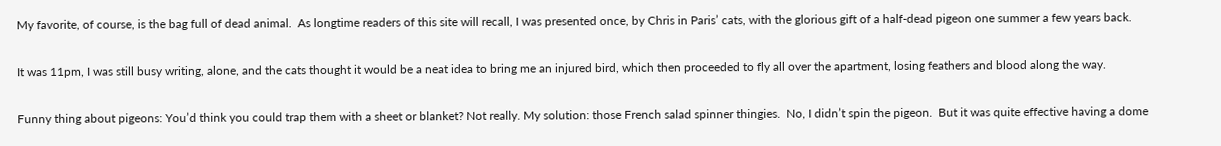My favorite, of course, is the bag full of dead animal.  As longtime readers of this site will recall, I was presented once, by Chris in Paris’ cats, with the glorious gift of a half-dead pigeon one summer a few years back.

It was 11pm, I was still busy writing, alone, and the cats thought it would be a neat idea to bring me an injured bird, which then proceeded to fly all over the apartment, losing feathers and blood along the way.

Funny thing about pigeons: You’d think you could trap them with a sheet or blanket? Not really. My solution: those French salad spinner thingies.  No, I didn’t spin the pigeon.  But it was quite effective having a dome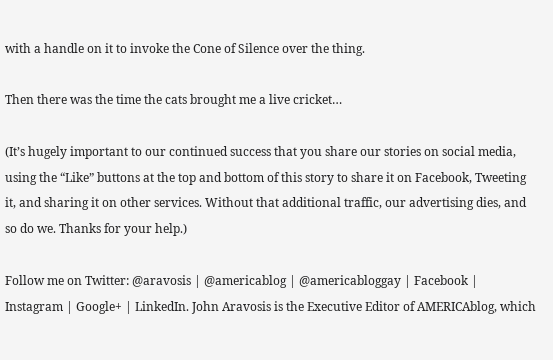with a handle on it to invoke the Cone of Silence over the thing.

Then there was the time the cats brought me a live cricket…

(It’s hugely important to our continued success that you share our stories on social media, using the “Like” buttons at the top and bottom of this story to share it on Facebook, Tweeting it, and sharing it on other services. Without that additional traffic, our advertising dies, and so do we. Thanks for your help.)

Follow me on Twitter: @aravosis | @americablog | @americabloggay | Facebook | Instagram | Google+ | LinkedIn. John Aravosis is the Executive Editor of AMERICAblog, which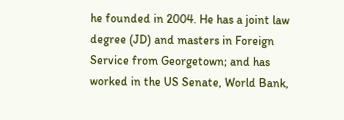he founded in 2004. He has a joint law degree (JD) and masters in Foreign Service from Georgetown; and has worked in the US Senate, World Bank,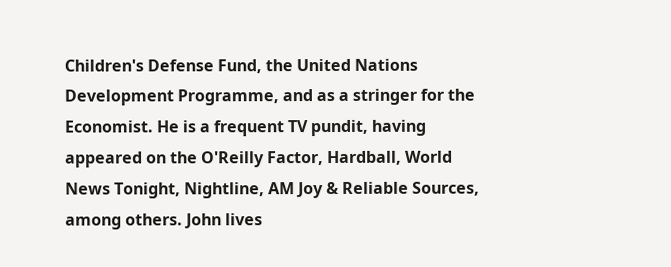Children's Defense Fund, the United Nations Development Programme, and as a stringer for the Economist. He is a frequent TV pundit, having appeared on the O'Reilly Factor, Hardball, World News Tonight, Nightline, AM Joy & Reliable Sources, among others. John lives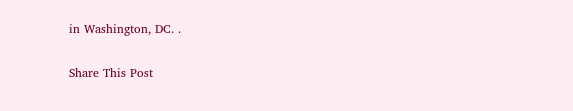in Washington, DC. .

Share This Post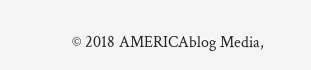© 2018 AMERICAblog Media,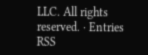LLC. All rights reserved. · Entries RSS